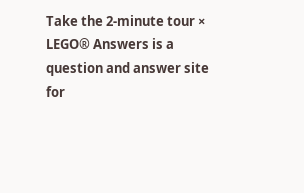Take the 2-minute tour ×
LEGO® Answers is a question and answer site for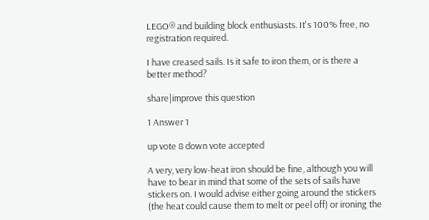LEGO® and building block enthusiasts. It's 100% free, no registration required.

I have creased sails. Is it safe to iron them, or is there a better method?

share|improve this question

1 Answer 1

up vote 8 down vote accepted

A very, very low-heat iron should be fine, although you will have to bear in mind that some of the sets of sails have stickers on. I would advise either going around the stickers (the heat could cause them to melt or peel off) or ironing the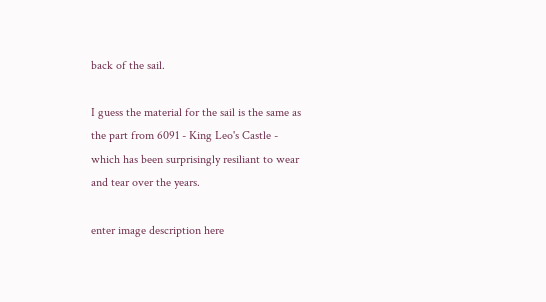back of the sail.

I guess the material for the sail is the same as the part from 6091 - King Leo's Castle - which has been surprisingly resiliant to wear and tear over the years.

enter image description here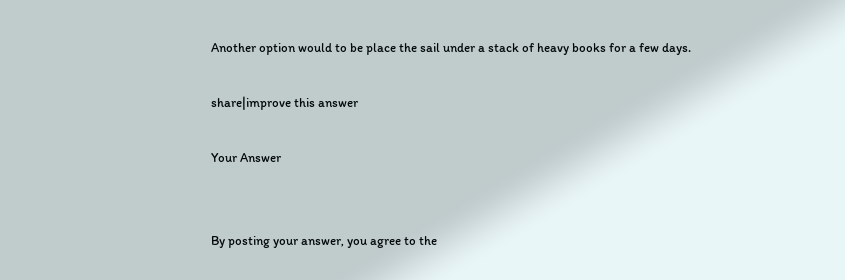Another option would to be place the sail under a stack of heavy books for a few days.

share|improve this answer

Your Answer


By posting your answer, you agree to the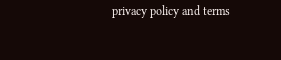privacy policy and terms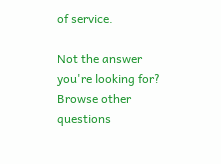of service.

Not the answer you're looking for? Browse other questions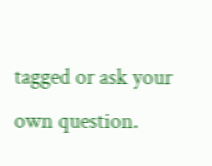tagged or ask your own question.